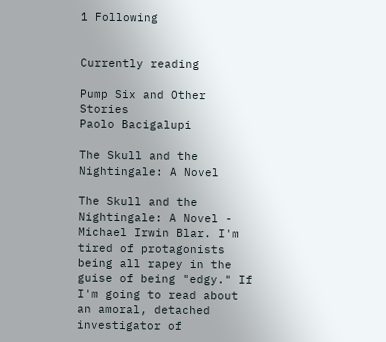1 Following


Currently reading

Pump Six and Other Stories
Paolo Bacigalupi

The Skull and the Nightingale: A Novel

The Skull and the Nightingale: A Novel - Michael Irwin Blar. I'm tired of protagonists being all rapey in the guise of being "edgy." If I'm going to read about an amoral, detached investigator of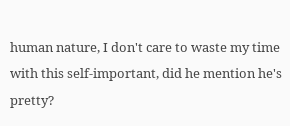human nature, I don't care to waste my time with this self-important, did he mention he's pretty?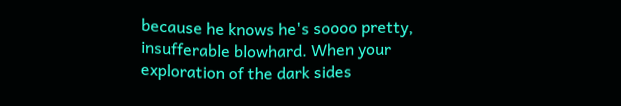because he knows he's soooo pretty, insufferable blowhard. When your exploration of the dark sides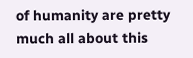of humanity are pretty much all about this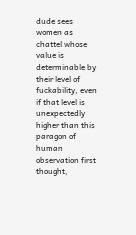dude sees women as chattel whose value is determinable by their level of fuckability, even if that level is unexpectedly higher than this paragon of human observation first thought,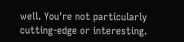well. You're not particularly cutting-edge or interesting.